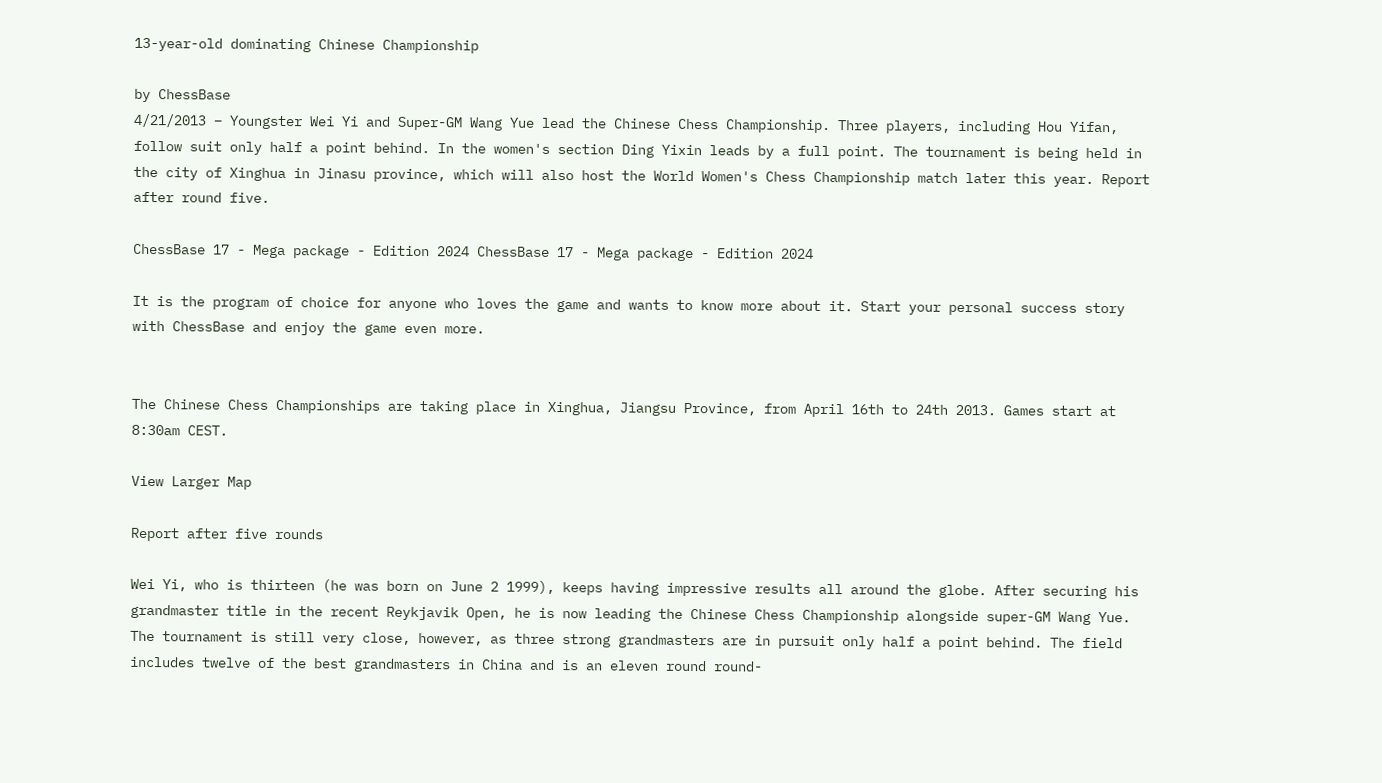13-year-old dominating Chinese Championship

by ChessBase
4/21/2013 – Youngster Wei Yi and Super-GM Wang Yue lead the Chinese Chess Championship. Three players, including Hou Yifan, follow suit only half a point behind. In the women's section Ding Yixin leads by a full point. The tournament is being held in the city of Xinghua in Jinasu province, which will also host the World Women's Chess Championship match later this year. Report after round five.

ChessBase 17 - Mega package - Edition 2024 ChessBase 17 - Mega package - Edition 2024

It is the program of choice for anyone who loves the game and wants to know more about it. Start your personal success story with ChessBase and enjoy the game even more.


The Chinese Chess Championships are taking place in Xinghua, Jiangsu Province, from April 16th to 24th 2013. Games start at 8:30am CEST.

View Larger Map

Report after five rounds

Wei Yi, who is thirteen (he was born on June 2 1999), keeps having impressive results all around the globe. After securing his grandmaster title in the recent Reykjavik Open, he is now leading the Chinese Chess Championship alongside super-GM Wang Yue. The tournament is still very close, however, as three strong grandmasters are in pursuit only half a point behind. The field includes twelve of the best grandmasters in China and is an eleven round round-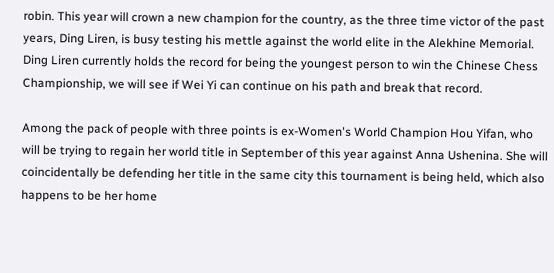robin. This year will crown a new champion for the country, as the three time victor of the past years, Ding Liren, is busy testing his mettle against the world elite in the Alekhine Memorial. Ding Liren currently holds the record for being the youngest person to win the Chinese Chess Championship, we will see if Wei Yi can continue on his path and break that record.

Among the pack of people with three points is ex-Women's World Champion Hou Yifan, who will be trying to regain her world title in September of this year against Anna Ushenina. She will coincidentally be defending her title in the same city this tournament is being held, which also happens to be her home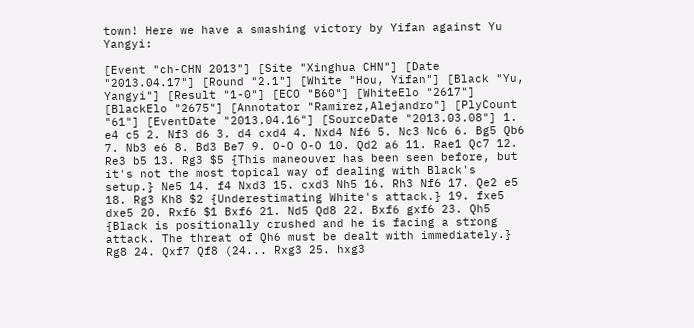town! Here we have a smashing victory by Yifan against Yu Yangyi:

[Event "ch-CHN 2013"] [Site "Xinghua CHN"] [Date "2013.04.17"] [Round "2.1"] [White "Hou, Yifan"] [Black "Yu, Yangyi"] [Result "1-0"] [ECO "B60"] [WhiteElo "2617"] [BlackElo "2675"] [Annotator "Ramirez,Alejandro"] [PlyCount "61"] [EventDate "2013.04.16"] [SourceDate "2013.03.08"] 1. e4 c5 2. Nf3 d6 3. d4 cxd4 4. Nxd4 Nf6 5. Nc3 Nc6 6. Bg5 Qb6 7. Nb3 e6 8. Bd3 Be7 9. O-O O-O 10. Qd2 a6 11. Rae1 Qc7 12. Re3 b5 13. Rg3 $5 {This maneouver has been seen before, but it's not the most topical way of dealing with Black's setup.} Ne5 14. f4 Nxd3 15. cxd3 Nh5 16. Rh3 Nf6 17. Qe2 e5 18. Rg3 Kh8 $2 {Underestimating White's attack.} 19. fxe5 dxe5 20. Rxf6 $1 Bxf6 21. Nd5 Qd8 22. Bxf6 gxf6 23. Qh5 {Black is positionally crushed and he is facing a strong attack. The threat of Qh6 must be dealt with immediately.} Rg8 24. Qxf7 Qf8 (24... Rxg3 25. hxg3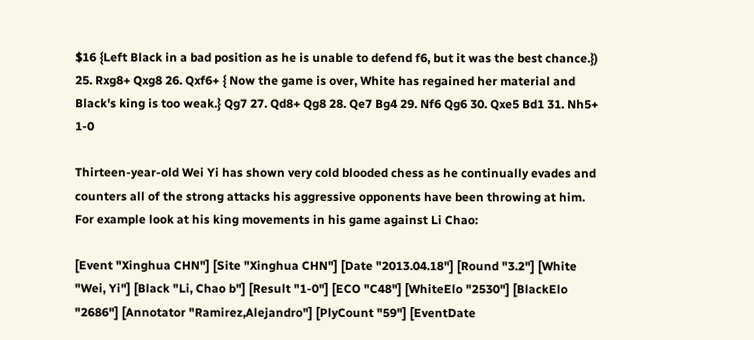$16 {Left Black in a bad position as he is unable to defend f6, but it was the best chance.}) 25. Rxg8+ Qxg8 26. Qxf6+ { Now the game is over, White has regained her material and Black's king is too weak.} Qg7 27. Qd8+ Qg8 28. Qe7 Bg4 29. Nf6 Qg6 30. Qxe5 Bd1 31. Nh5+ 1-0

Thirteen-year-old Wei Yi has shown very cold blooded chess as he continually evades and counters all of the strong attacks his aggressive opponents have been throwing at him. For example look at his king movements in his game against Li Chao:

[Event "Xinghua CHN"] [Site "Xinghua CHN"] [Date "2013.04.18"] [Round "3.2"] [White "Wei, Yi"] [Black "Li, Chao b"] [Result "1-0"] [ECO "C48"] [WhiteElo "2530"] [BlackElo "2686"] [Annotator "Ramirez,Alejandro"] [PlyCount "59"] [EventDate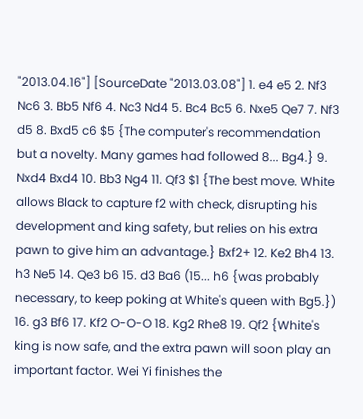"2013.04.16"] [SourceDate "2013.03.08"] 1. e4 e5 2. Nf3 Nc6 3. Bb5 Nf6 4. Nc3 Nd4 5. Bc4 Bc5 6. Nxe5 Qe7 7. Nf3 d5 8. Bxd5 c6 $5 {The computer's recommendation but a novelty. Many games had followed 8... Bg4.} 9. Nxd4 Bxd4 10. Bb3 Ng4 11. Qf3 $1 {The best move. White allows Black to capture f2 with check, disrupting his development and king safety, but relies on his extra pawn to give him an advantage.} Bxf2+ 12. Ke2 Bh4 13. h3 Ne5 14. Qe3 b6 15. d3 Ba6 (15... h6 {was probably necessary, to keep poking at White's queen with Bg5.}) 16. g3 Bf6 17. Kf2 O-O-O 18. Kg2 Rhe8 19. Qf2 {White's king is now safe, and the extra pawn will soon play an important factor. Wei Yi finishes the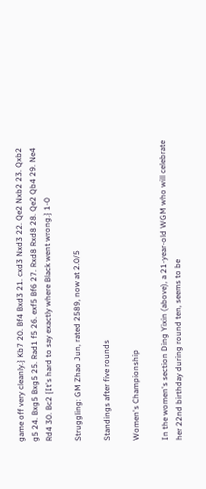game off very cleanly.} Kb7 20. Bf4 Bxd3 21. cxd3 Nxd3 22. Qe2 Nxb2 23. Qxb2 g5 24. Bxg5 Bxg5 25. Rad1 f5 26. exf5 Bf6 27. Rxd8 Rxd8 28. Qe2 Qb4 29. Ne4 Rd4 30. Bc2 {It's hard to say exactly where Black went wrong.} 1-0

Struggling: GM Zhao Jun, rated 2589, now at 2.0/5

Standings after five rounds

Women's Championship

In the women's section Ding Yixin (above), a 21-year-old WGM who will celebrate her 22nd birthday during round ten, seems to be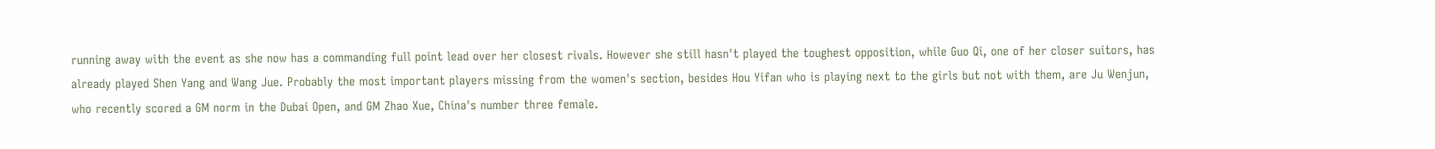running away with the event as she now has a commanding full point lead over her closest rivals. However she still hasn't played the toughest opposition, while Guo Qi, one of her closer suitors, has already played Shen Yang and Wang Jue. Probably the most important players missing from the women's section, besides Hou Yifan who is playing next to the girls but not with them, are Ju Wenjun, who recently scored a GM norm in the Dubai Open, and GM Zhao Xue, China's number three female.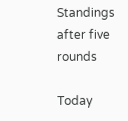Standings after five rounds

Today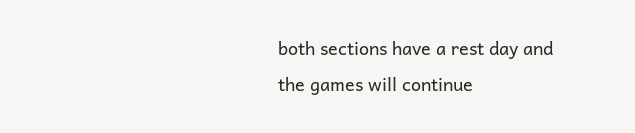both sections have a rest day and the games will continue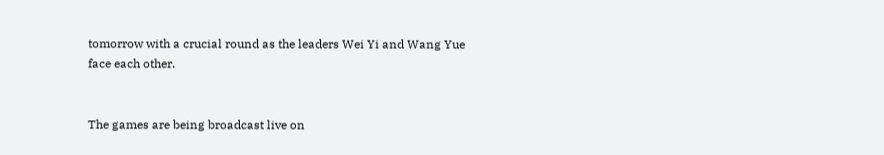tomorrow with a crucial round as the leaders Wei Yi and Wang Yue face each other.


The games are being broadcast live on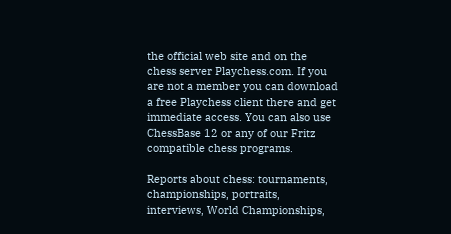the official web site and on the chess server Playchess.com. If you are not a member you can download a free Playchess client there and get immediate access. You can also use ChessBase 12 or any of our Fritz compatible chess programs.

Reports about chess: tournaments, championships, portraits, interviews, World Championships,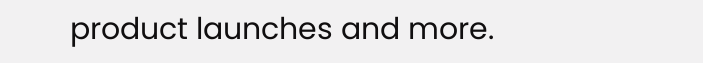product launches and more.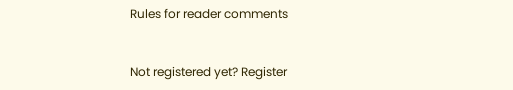Rules for reader comments


Not registered yet? Register